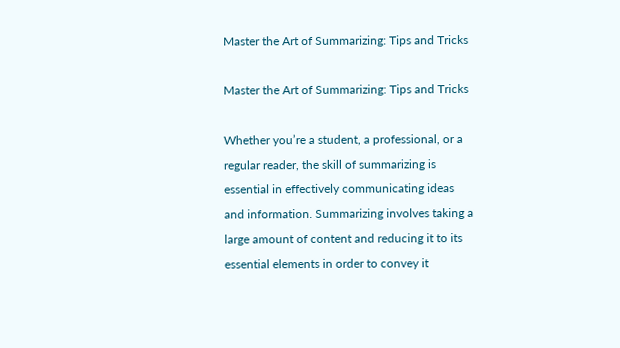Master the Art of Summarizing: Tips and Tricks

Master the Art of Summarizing: Tips and Tricks

Whether you’re a student, a professional, or a regular reader, the skill of summarizing is essential in effectively communicating ideas and information. Summarizing involves taking a large amount of content and reducing it to its essential elements in order to convey it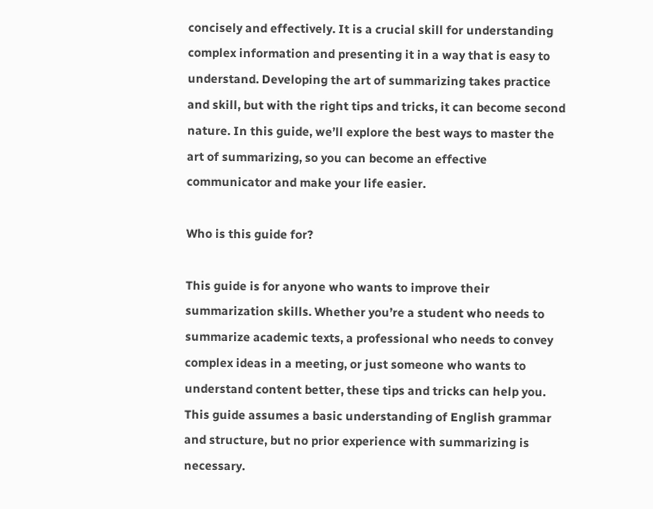concisely and effectively. It is a crucial skill for understanding complex information and presenting it in a way that is easy to understand. Developing the art of summarizing takes practice and skill, but with the right tips and tricks, it can become second nature. In this guide, we’ll explore the best ways to master the art of summarizing, so you can become an effective communicator and make your life easier.

Who is this guide for?

This guide is for anyone who wants to improve their summarization skills. Whether you’re a student who needs to summarize academic texts, a professional who needs to convey complex ideas in a meeting, or just someone who wants to understand content better, these tips and tricks can help you. This guide assumes a basic understanding of English grammar and structure, but no prior experience with summarizing is necessary.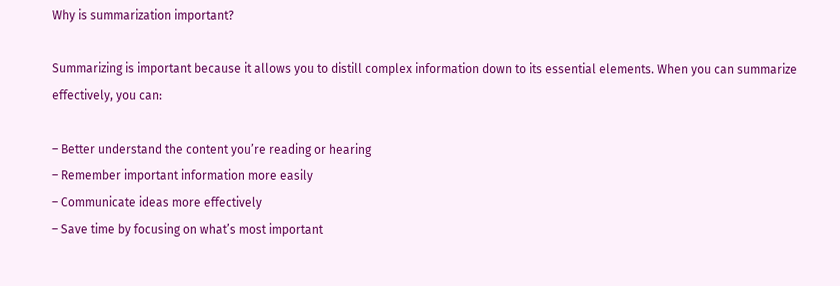Why is summarization important?

Summarizing is important because it allows you to distill complex information down to its essential elements. When you can summarize effectively, you can:

– Better understand the content you’re reading or hearing
– Remember important information more easily
– Communicate ideas more effectively
– Save time by focusing on what’s most important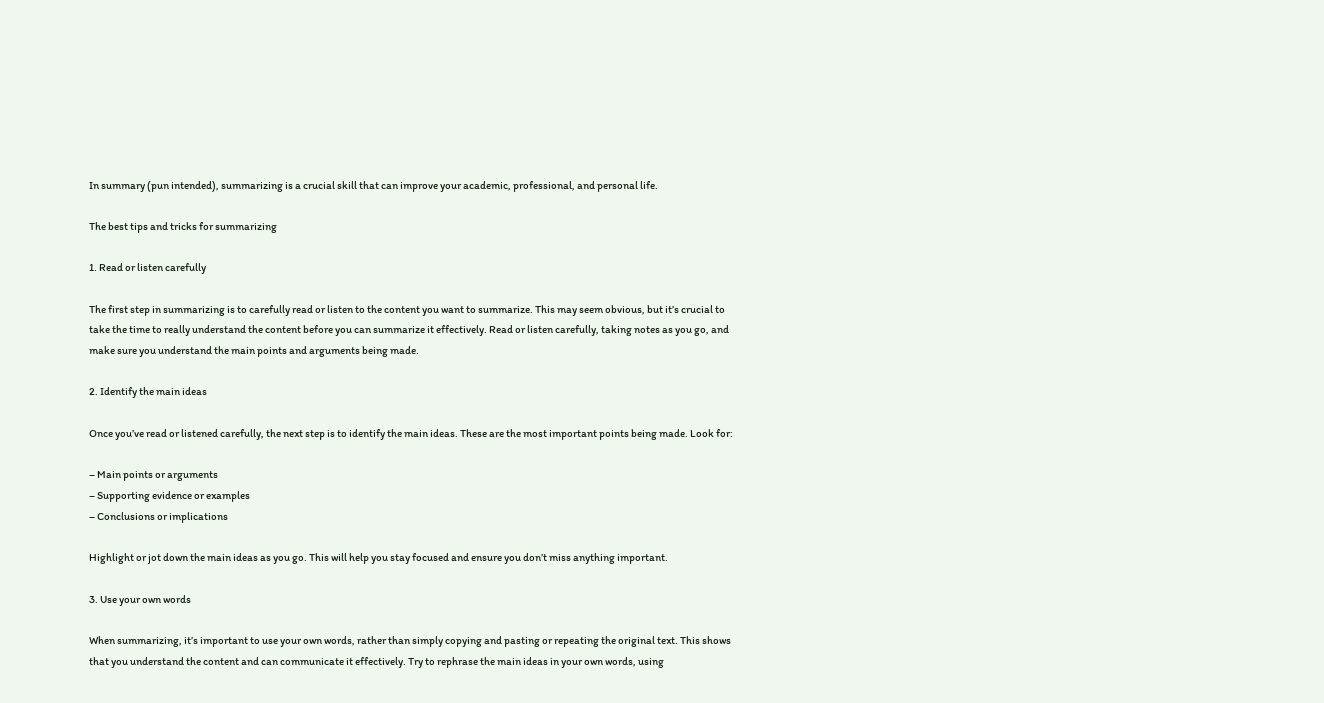In summary (pun intended), summarizing is a crucial skill that can improve your academic, professional, and personal life.

The best tips and tricks for summarizing

1. Read or listen carefully

The first step in summarizing is to carefully read or listen to the content you want to summarize. This may seem obvious, but it’s crucial to take the time to really understand the content before you can summarize it effectively. Read or listen carefully, taking notes as you go, and make sure you understand the main points and arguments being made.

2. Identify the main ideas

Once you’ve read or listened carefully, the next step is to identify the main ideas. These are the most important points being made. Look for:

– Main points or arguments
– Supporting evidence or examples
– Conclusions or implications

Highlight or jot down the main ideas as you go. This will help you stay focused and ensure you don’t miss anything important.

3. Use your own words

When summarizing, it’s important to use your own words, rather than simply copying and pasting or repeating the original text. This shows that you understand the content and can communicate it effectively. Try to rephrase the main ideas in your own words, using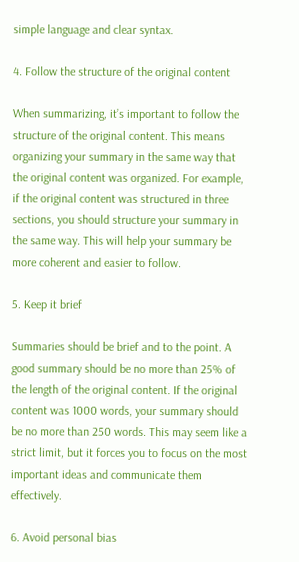simple language and clear syntax.

4. Follow the structure of the original content

When summarizing, it’s important to follow the structure of the original content. This means organizing your summary in the same way that the original content was organized. For example, if the original content was structured in three sections, you should structure your summary in the same way. This will help your summary be more coherent and easier to follow.

5. Keep it brief

Summaries should be brief and to the point. A good summary should be no more than 25% of the length of the original content. If the original content was 1000 words, your summary should be no more than 250 words. This may seem like a strict limit, but it forces you to focus on the most important ideas and communicate them effectively.

6. Avoid personal bias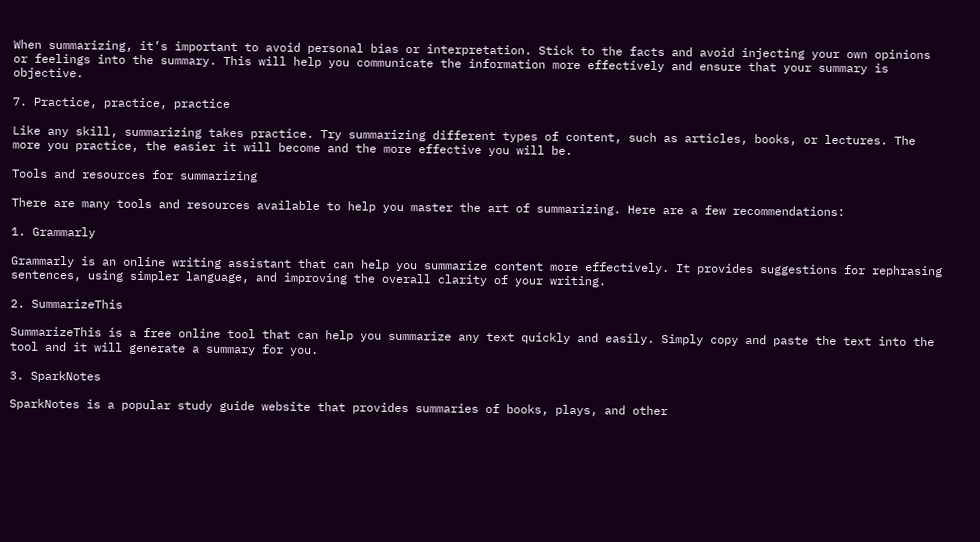When summarizing, it’s important to avoid personal bias or interpretation. Stick to the facts and avoid injecting your own opinions or feelings into the summary. This will help you communicate the information more effectively and ensure that your summary is objective.

7. Practice, practice, practice

Like any skill, summarizing takes practice. Try summarizing different types of content, such as articles, books, or lectures. The more you practice, the easier it will become and the more effective you will be.

Tools and resources for summarizing

There are many tools and resources available to help you master the art of summarizing. Here are a few recommendations:

1. Grammarly

Grammarly is an online writing assistant that can help you summarize content more effectively. It provides suggestions for rephrasing sentences, using simpler language, and improving the overall clarity of your writing.

2. SummarizeThis

SummarizeThis is a free online tool that can help you summarize any text quickly and easily. Simply copy and paste the text into the tool and it will generate a summary for you.

3. SparkNotes

SparkNotes is a popular study guide website that provides summaries of books, plays, and other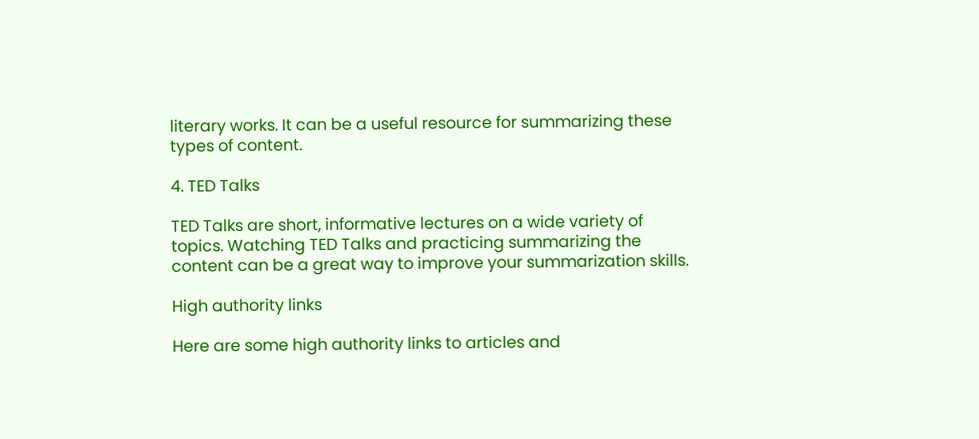literary works. It can be a useful resource for summarizing these types of content.

4. TED Talks

TED Talks are short, informative lectures on a wide variety of topics. Watching TED Talks and practicing summarizing the content can be a great way to improve your summarization skills.

High authority links

Here are some high authority links to articles and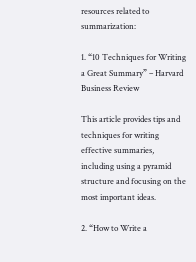resources related to summarization:

1. “10 Techniques for Writing a Great Summary” – Harvard Business Review

This article provides tips and techniques for writing effective summaries, including using a pyramid structure and focusing on the most important ideas.

2. “How to Write a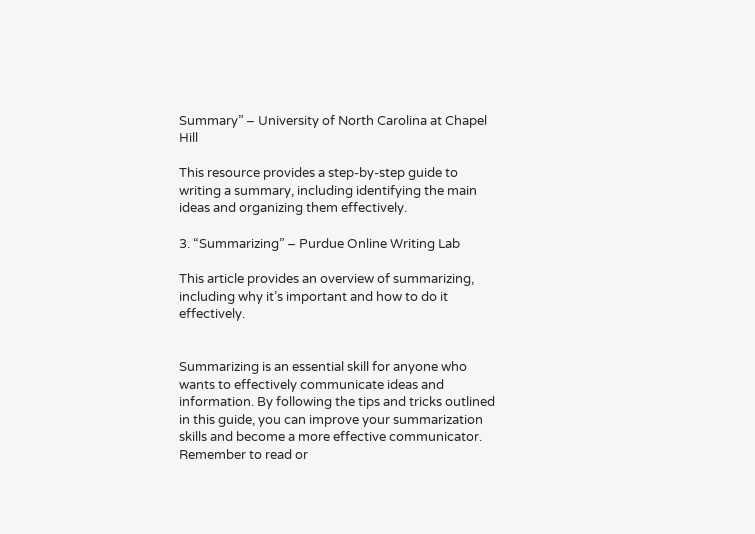Summary” – University of North Carolina at Chapel Hill

This resource provides a step-by-step guide to writing a summary, including identifying the main ideas and organizing them effectively.

3. “Summarizing” – Purdue Online Writing Lab

This article provides an overview of summarizing, including why it’s important and how to do it effectively.


Summarizing is an essential skill for anyone who wants to effectively communicate ideas and information. By following the tips and tricks outlined in this guide, you can improve your summarization skills and become a more effective communicator. Remember to read or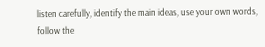listen carefully, identify the main ideas, use your own words, follow the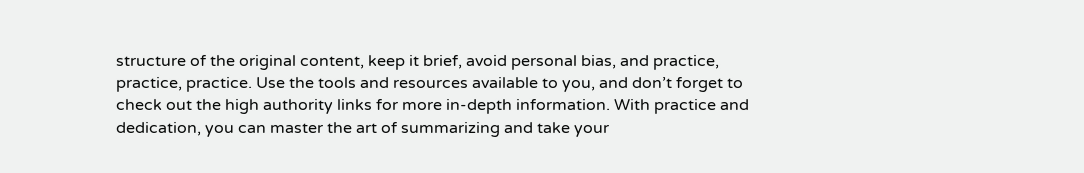structure of the original content, keep it brief, avoid personal bias, and practice, practice, practice. Use the tools and resources available to you, and don’t forget to check out the high authority links for more in-depth information. With practice and dedication, you can master the art of summarizing and take your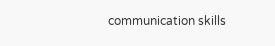communication skills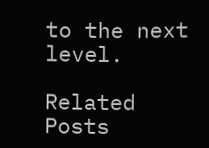to the next level.

Related Posts